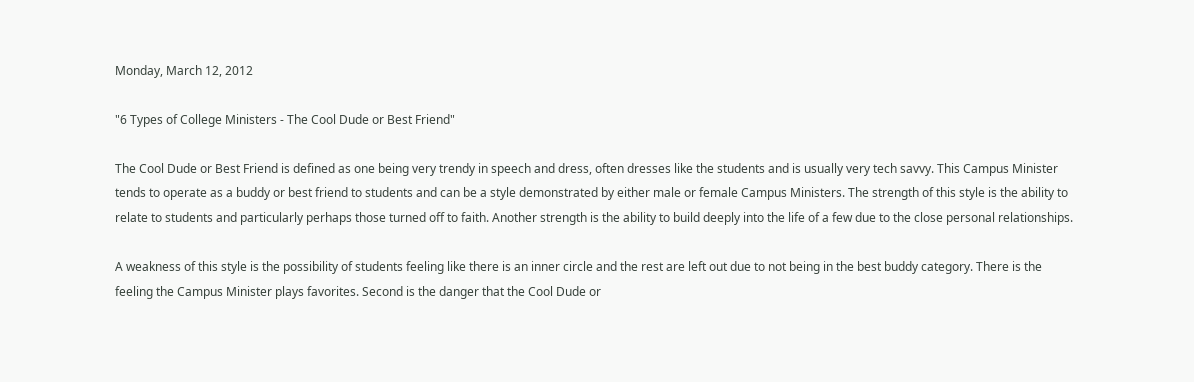Monday, March 12, 2012

"6 Types of College Ministers - The Cool Dude or Best Friend"

The Cool Dude or Best Friend is defined as one being very trendy in speech and dress, often dresses like the students and is usually very tech savvy. This Campus Minister tends to operate as a buddy or best friend to students and can be a style demonstrated by either male or female Campus Ministers. The strength of this style is the ability to relate to students and particularly perhaps those turned off to faith. Another strength is the ability to build deeply into the life of a few due to the close personal relationships.

A weakness of this style is the possibility of students feeling like there is an inner circle and the rest are left out due to not being in the best buddy category. There is the feeling the Campus Minister plays favorites. Second is the danger that the Cool Dude or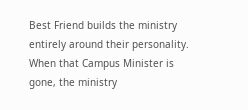Best Friend builds the ministry entirely around their personality. When that Campus Minister is gone, the ministry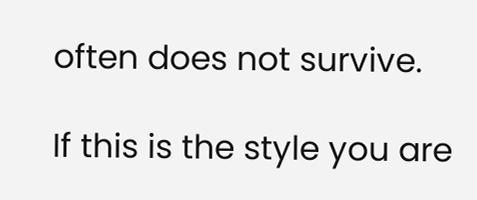often does not survive.

If this is the style you are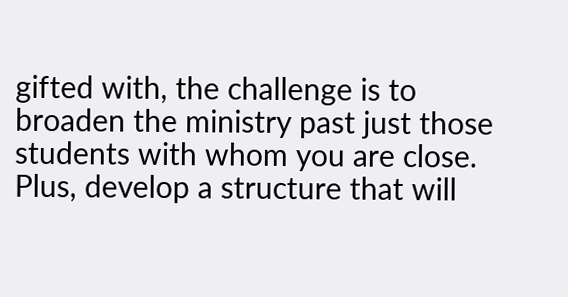gifted with, the challenge is to broaden the ministry past just those students with whom you are close. Plus, develop a structure that will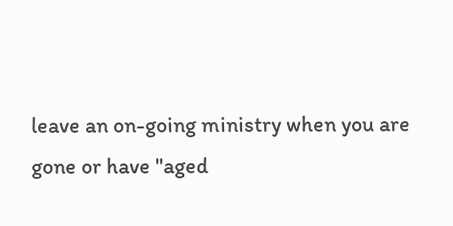leave an on-going ministry when you are gone or have "aged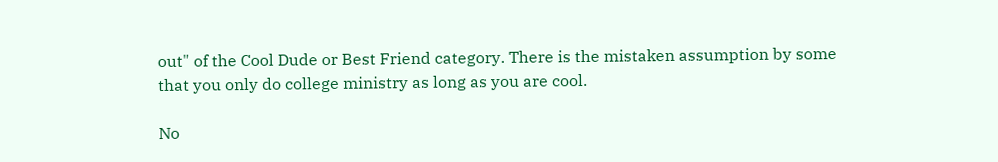out" of the Cool Dude or Best Friend category. There is the mistaken assumption by some that you only do college ministry as long as you are cool.

No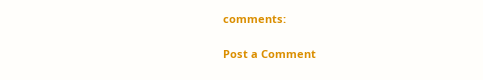comments:

Post a Comment